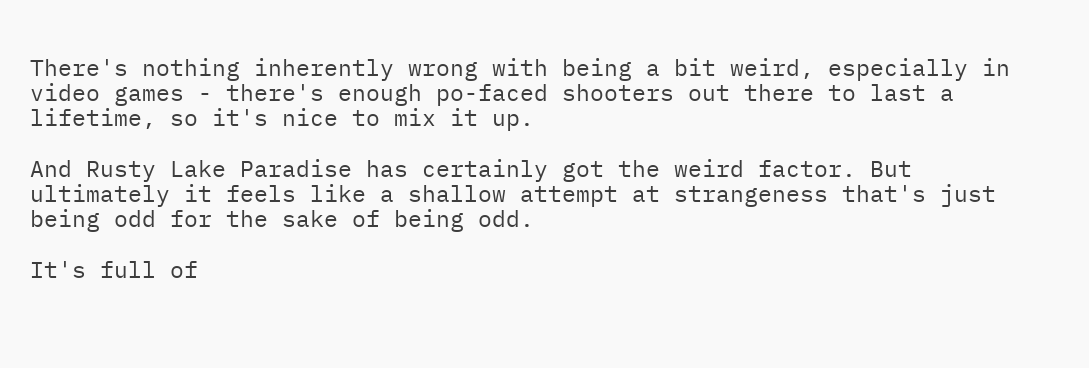There's nothing inherently wrong with being a bit weird, especially in video games - there's enough po-faced shooters out there to last a lifetime, so it's nice to mix it up.

And Rusty Lake Paradise has certainly got the weird factor. But ultimately it feels like a shallow attempt at strangeness that's just being odd for the sake of being odd.

It's full of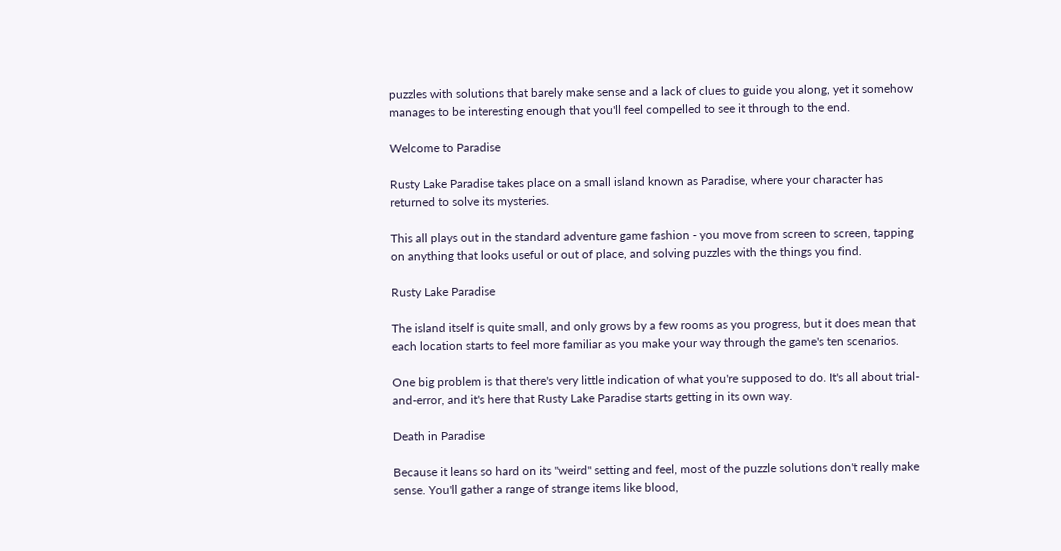puzzles with solutions that barely make sense and a lack of clues to guide you along, yet it somehow manages to be interesting enough that you'll feel compelled to see it through to the end.

Welcome to Paradise

Rusty Lake Paradise takes place on a small island known as Paradise, where your character has returned to solve its mysteries.

This all plays out in the standard adventure game fashion - you move from screen to screen, tapping on anything that looks useful or out of place, and solving puzzles with the things you find.

Rusty Lake Paradise

The island itself is quite small, and only grows by a few rooms as you progress, but it does mean that each location starts to feel more familiar as you make your way through the game's ten scenarios.

One big problem is that there's very little indication of what you're supposed to do. It's all about trial-and-error, and it's here that Rusty Lake Paradise starts getting in its own way.

Death in Paradise

Because it leans so hard on its "weird" setting and feel, most of the puzzle solutions don't really make sense. You'll gather a range of strange items like blood,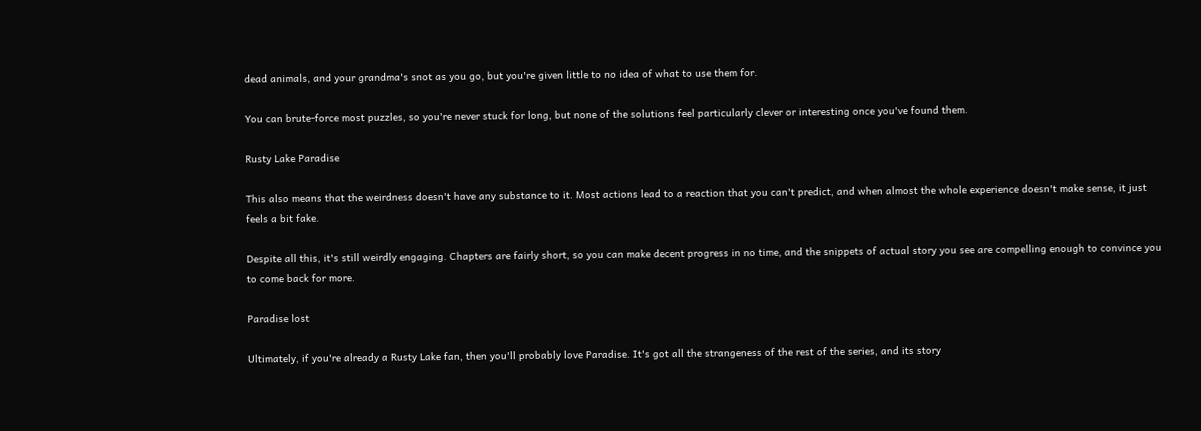dead animals, and your grandma's snot as you go, but you're given little to no idea of what to use them for.

You can brute-force most puzzles, so you're never stuck for long, but none of the solutions feel particularly clever or interesting once you've found them.

Rusty Lake Paradise

This also means that the weirdness doesn't have any substance to it. Most actions lead to a reaction that you can't predict, and when almost the whole experience doesn't make sense, it just feels a bit fake.

Despite all this, it's still weirdly engaging. Chapters are fairly short, so you can make decent progress in no time, and the snippets of actual story you see are compelling enough to convince you to come back for more.

Paradise lost

Ultimately, if you're already a Rusty Lake fan, then you'll probably love Paradise. It's got all the strangeness of the rest of the series, and its story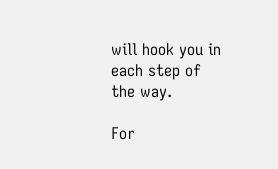will hook you in each step of the way.

For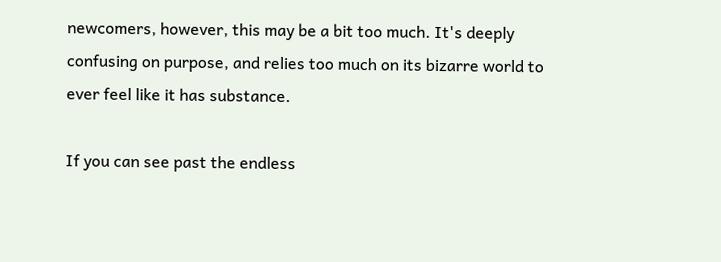newcomers, however, this may be a bit too much. It's deeply confusing on purpose, and relies too much on its bizarre world to ever feel like it has substance.

If you can see past the endless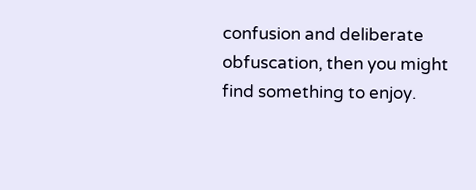confusion and deliberate obfuscation, then you might find something to enjoy.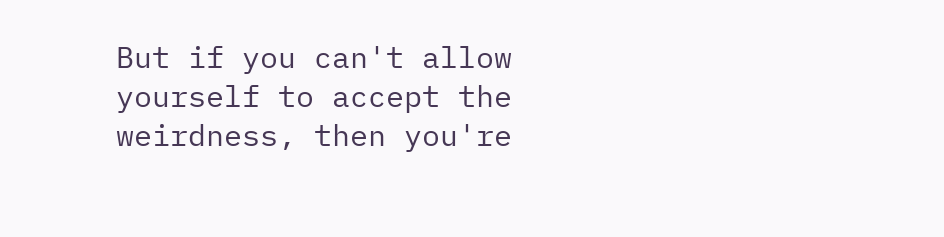But if you can't allow yourself to accept the weirdness, then you're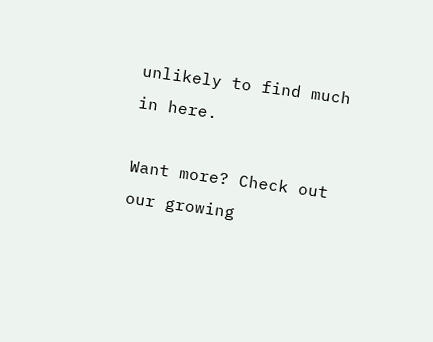unlikely to find much in here.

Want more? Check out our growing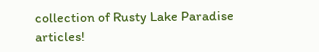collection of Rusty Lake Paradise articles!